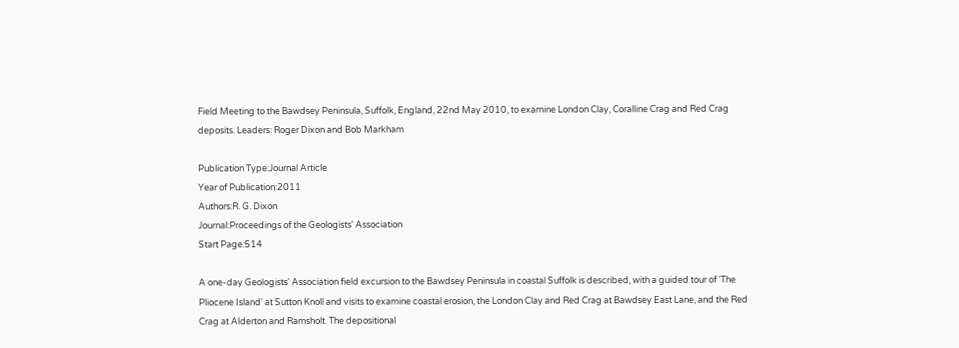Field Meeting to the Bawdsey Peninsula, Suffolk, England, 22nd May 2010, to examine London Clay, Coralline Crag and Red Crag deposits. Leaders: Roger Dixon and Bob Markham

Publication Type:Journal Article
Year of Publication:2011
Authors:R. G. Dixon
Journal:Proceedings of the Geologists' Association
Start Page:514

A one-day Geologists' Association field excursion to the Bawdsey Peninsula in coastal Suffolk is described, with a guided tour of 'The Pliocene Island' at Sutton Knoll and visits to examine coastal erosion, the London Clay and Red Crag at Bawdsey East Lane, and the Red Crag at Alderton and Ramsholt. The depositional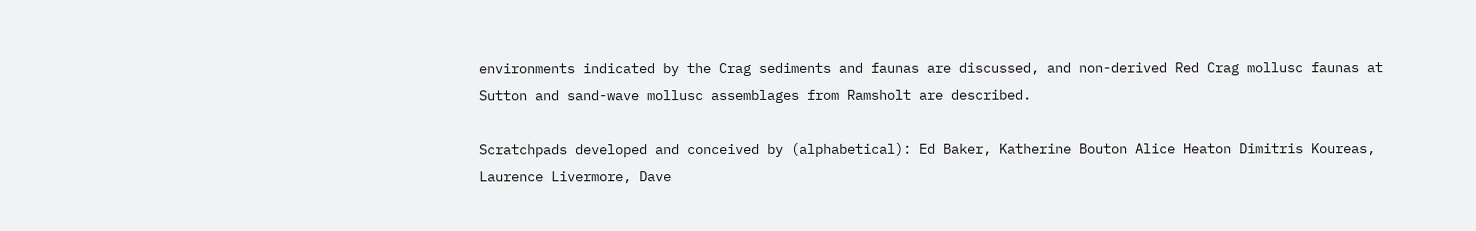environments indicated by the Crag sediments and faunas are discussed, and non-derived Red Crag mollusc faunas at Sutton and sand-wave mollusc assemblages from Ramsholt are described.

Scratchpads developed and conceived by (alphabetical): Ed Baker, Katherine Bouton Alice Heaton Dimitris Koureas, Laurence Livermore, Dave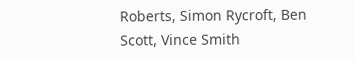Roberts, Simon Rycroft, Ben Scott, Vince Smith